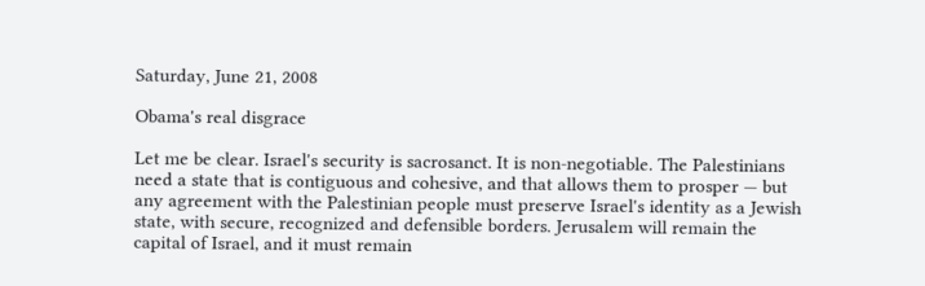Saturday, June 21, 2008

Obama's real disgrace

Let me be clear. Israel's security is sacrosanct. It is non-negotiable. The Palestinians need a state that is contiguous and cohesive, and that allows them to prosper — but any agreement with the Palestinian people must preserve Israel's identity as a Jewish state, with secure, recognized and defensible borders. Jerusalem will remain the capital of Israel, and it must remain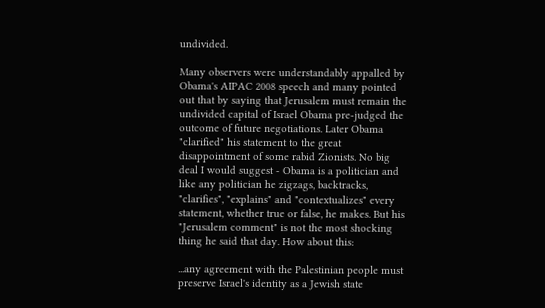undivided.

Many observers were understandably appalled by Obama's AIPAC 2008 speech and many pointed out that by saying that Jerusalem must remain the undivided capital of Israel Obama pre-judged the outcome of future negotiations. Later Obama "clarified" his statement to the great disappointment of some rabid Zionists. No big deal I would suggest - Obama is a politician and like any politician he zigzags, backtracks, "clarifies", "explains" and "contextualizes" every statement, whether true or false, he makes. But his "Jerusalem comment" is not the most shocking thing he said that day. How about this:

...any agreement with the Palestinian people must preserve Israel's identity as a Jewish state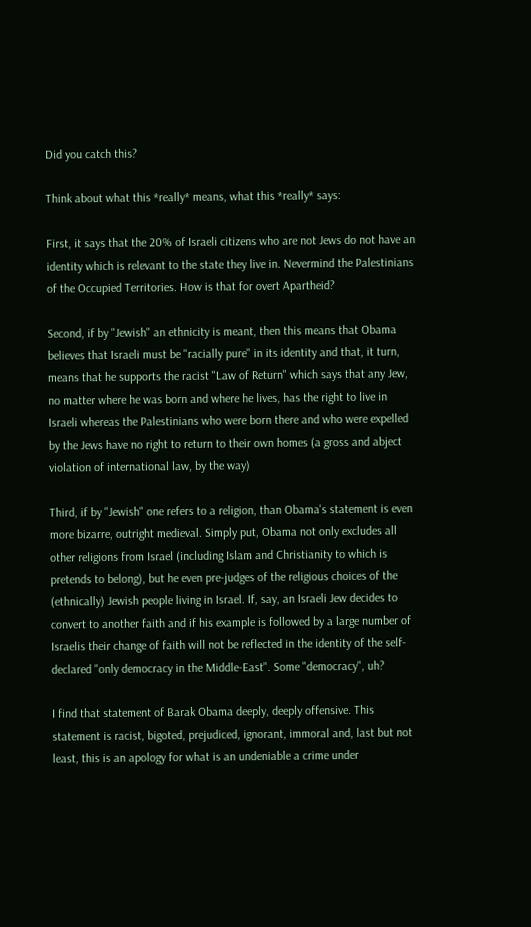Did you catch this?

Think about what this *really* means, what this *really* says:

First, it says that the 20% of Israeli citizens who are not Jews do not have an identity which is relevant to the state they live in. Nevermind the Palestinians of the Occupied Territories. How is that for overt Apartheid?

Second, if by "Jewish" an ethnicity is meant, then this means that Obama believes that Israeli must be "racially pure" in its identity and that, it turn, means that he supports the racist "Law of Return" which says that any Jew, no matter where he was born and where he lives, has the right to live in Israeli whereas the Palestinians who were born there and who were expelled by the Jews have no right to return to their own homes (a gross and abject violation of international law, by the way)

Third, if by "Jewish" one refers to a religion, than Obama's statement is even more bizarre, outright medieval. Simply put, Obama not only excludes all other religions from Israel (including Islam and Christianity to which is pretends to belong), but he even pre-judges of the religious choices of the (ethnically) Jewish people living in Israel. If, say, an Israeli Jew decides to convert to another faith and if his example is followed by a large number of Israelis their change of faith will not be reflected in the identity of the self-declared "only democracy in the Middle-East". Some "democracy", uh?

I find that statement of Barak Obama deeply, deeply offensive. This statement is racist, bigoted, prejudiced, ignorant, immoral and, last but not least, this is an apology for what is an undeniable a crime under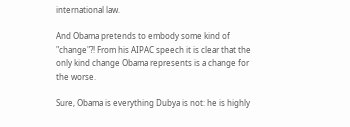international law.

And Obama pretends to embody some kind of "change"?! From his AIPAC speech it is clear that the only kind change Obama represents is a change for the worse.

Sure, Obama is everything Dubya is not: he is highly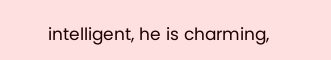intelligent, he is charming,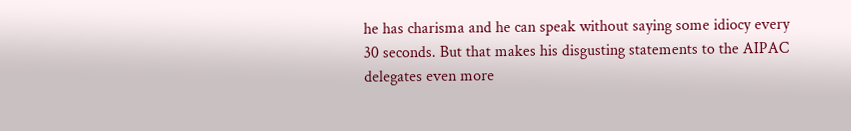he has charisma and he can speak without saying some idiocy every 30 seconds. But that makes his disgusting statements to the AIPAC delegates even more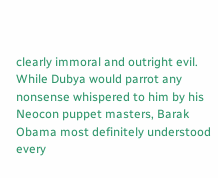clearly immoral and outright evil. While Dubya would parrot any nonsense whispered to him by his Neocon puppet masters, Barak Obama most definitely understood every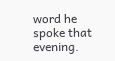word he spoke that evening.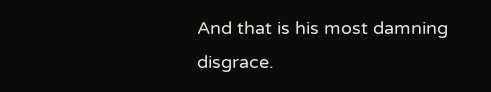And that is his most damning disgrace.